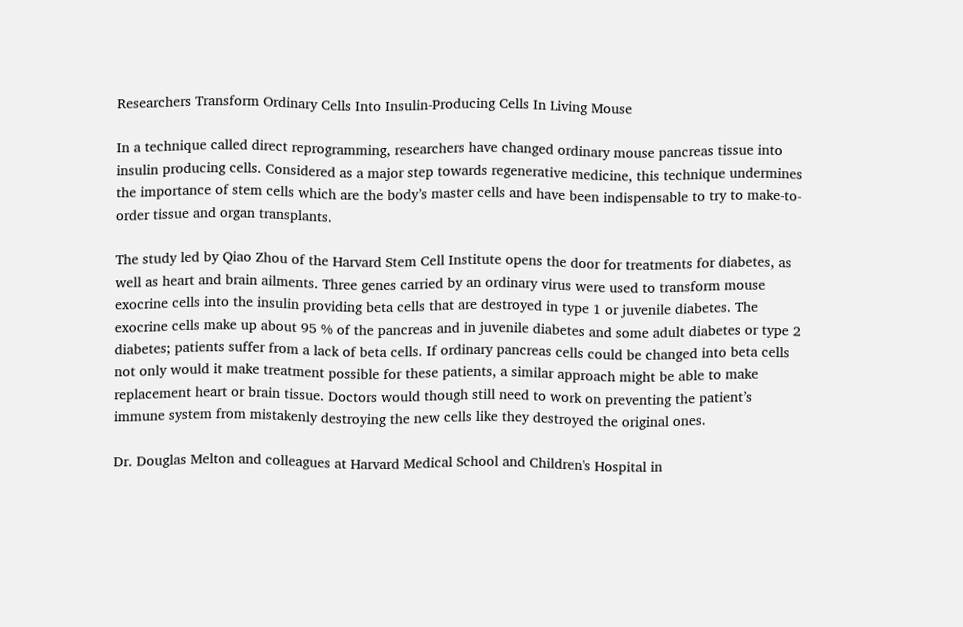Researchers Transform Ordinary Cells Into Insulin-Producing Cells In Living Mouse

In a technique called direct reprogramming, researchers have changed ordinary mouse pancreas tissue into insulin producing cells. Considered as a major step towards regenerative medicine, this technique undermines the importance of stem cells which are the body’s master cells and have been indispensable to try to make-to-order tissue and organ transplants.

The study led by Qiao Zhou of the Harvard Stem Cell Institute opens the door for treatments for diabetes, as well as heart and brain ailments. Three genes carried by an ordinary virus were used to transform mouse exocrine cells into the insulin providing beta cells that are destroyed in type 1 or juvenile diabetes. The exocrine cells make up about 95 % of the pancreas and in juvenile diabetes and some adult diabetes or type 2 diabetes; patients suffer from a lack of beta cells. If ordinary pancreas cells could be changed into beta cells not only would it make treatment possible for these patients, a similar approach might be able to make replacement heart or brain tissue. Doctors would though still need to work on preventing the patient’s immune system from mistakenly destroying the new cells like they destroyed the original ones.

Dr. Douglas Melton and colleagues at Harvard Medical School and Children's Hospital in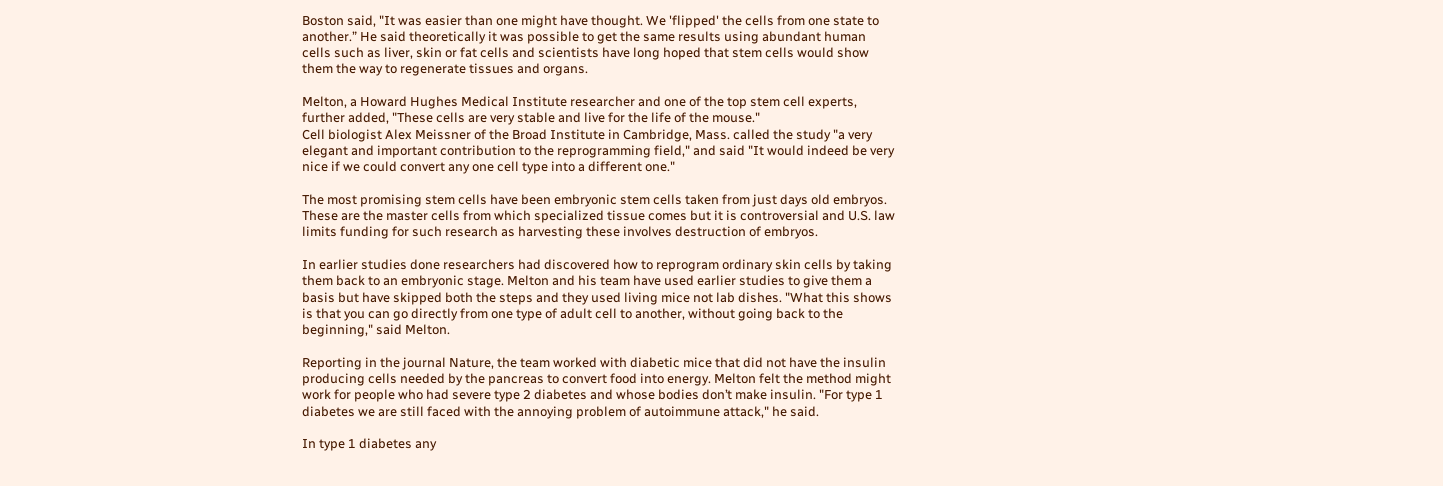Boston said, "It was easier than one might have thought. We 'flipped' the cells from one state to another.” He said theoretically it was possible to get the same results using abundant human cells such as liver, skin or fat cells and scientists have long hoped that stem cells would show them the way to regenerate tissues and organs.

Melton, a Howard Hughes Medical Institute researcher and one of the top stem cell experts, further added, "These cells are very stable and live for the life of the mouse."
Cell biologist Alex Meissner of the Broad Institute in Cambridge, Mass. called the study "a very elegant and important contribution to the reprogramming field," and said "It would indeed be very nice if we could convert any one cell type into a different one."

The most promising stem cells have been embryonic stem cells taken from just days old embryos. These are the master cells from which specialized tissue comes but it is controversial and U.S. law limits funding for such research as harvesting these involves destruction of embryos.

In earlier studies done researchers had discovered how to reprogram ordinary skin cells by taking them back to an embryonic stage. Melton and his team have used earlier studies to give them a basis but have skipped both the steps and they used living mice not lab dishes. "What this shows is that you can go directly from one type of adult cell to another, without going back to the beginning," said Melton.

Reporting in the journal Nature, the team worked with diabetic mice that did not have the insulin producing cells needed by the pancreas to convert food into energy. Melton felt the method might work for people who had severe type 2 diabetes and whose bodies don’t make insulin. "For type 1 diabetes we are still faced with the annoying problem of autoimmune attack," he said.

In type 1 diabetes any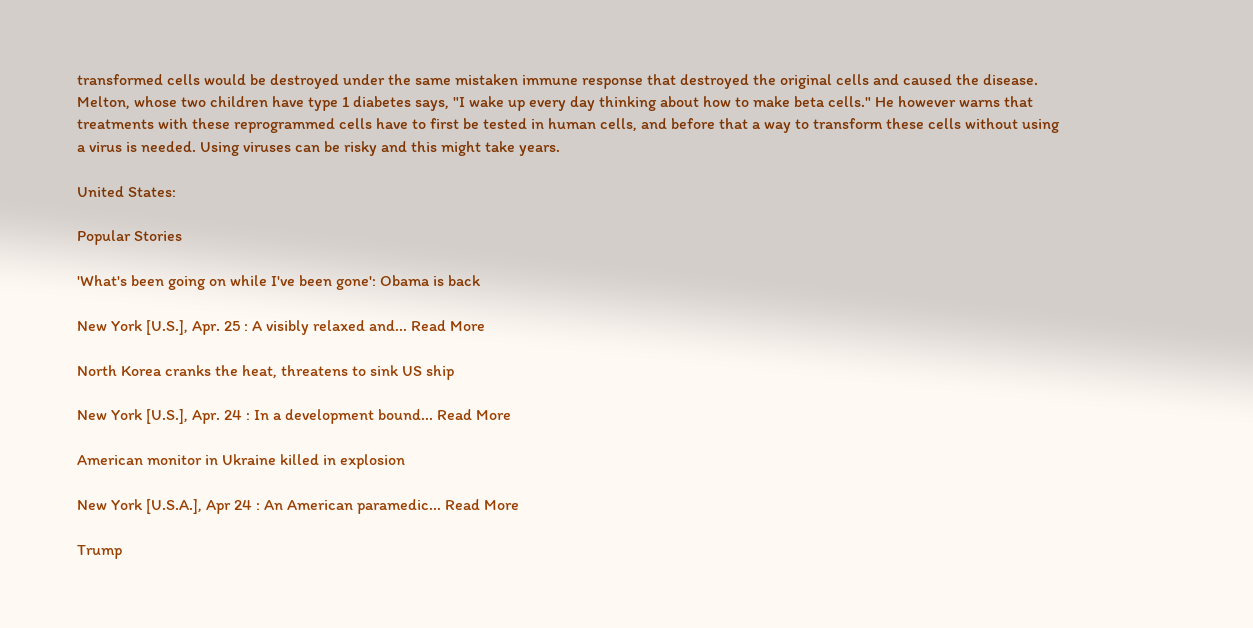transformed cells would be destroyed under the same mistaken immune response that destroyed the original cells and caused the disease. Melton, whose two children have type 1 diabetes says, "I wake up every day thinking about how to make beta cells." He however warns that treatments with these reprogrammed cells have to first be tested in human cells, and before that a way to transform these cells without using a virus is needed. Using viruses can be risky and this might take years.

United States:

Popular Stories

'What's been going on while I've been gone': Obama is back

New York [U.S.], Apr. 25 : A visibly relaxed and... Read More

North Korea cranks the heat, threatens to sink US ship

New York [U.S.], Apr. 24 : In a development bound... Read More

American monitor in Ukraine killed in explosion

New York [U.S.A.], Apr 24 : An American paramedic... Read More

Trump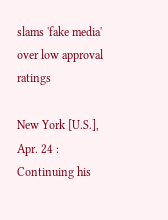slams 'fake media' over low approval ratings

New York [U.S.], Apr. 24 : Continuing his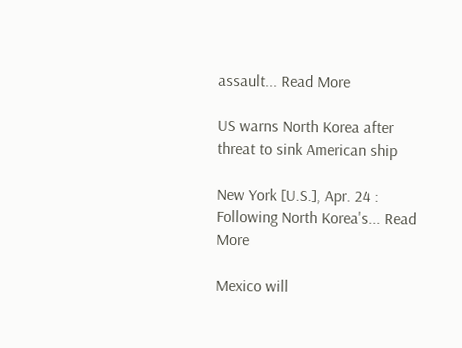assault... Read More

US warns North Korea after threat to sink American ship

New York [U.S.], Apr. 24 : Following North Korea's... Read More

Mexico will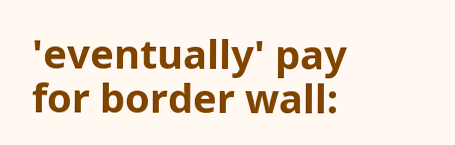'eventually' pay for border wall: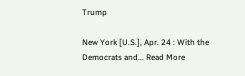Trump

New York [U.S.], Apr. 24 : With the Democrats and... Read More